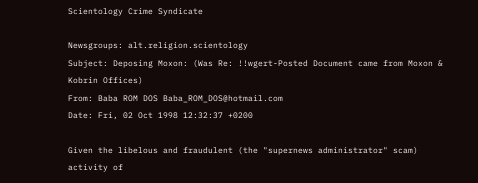Scientology Crime Syndicate

Newsgroups: alt.religion.scientology
Subject: Deposing Moxon: (Was Re: !!wgert-Posted Document came from Moxon & Kobrin Offices)
From: Baba ROM DOS Baba_ROM_DOS@hotmail.com
Date: Fri, 02 Oct 1998 12:32:37 +0200

Given the libelous and fraudulent (the "supernews administrator" scam) activity of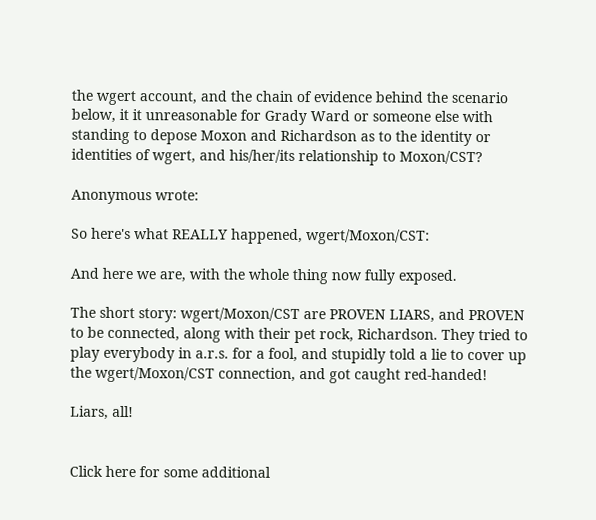the wgert account, and the chain of evidence behind the scenario below, it it unreasonable for Grady Ward or someone else with standing to depose Moxon and Richardson as to the identity or identities of wgert, and his/her/its relationship to Moxon/CST?

Anonymous wrote:

So here's what REALLY happened, wgert/Moxon/CST:

And here we are, with the whole thing now fully exposed.

The short story: wgert/Moxon/CST are PROVEN LIARS, and PROVEN to be connected, along with their pet rock, Richardson. They tried to play everybody in a.r.s. for a fool, and stupidly told a lie to cover up the wgert/Moxon/CST connection, and got caught red-handed!

Liars, all!


Click here for some additional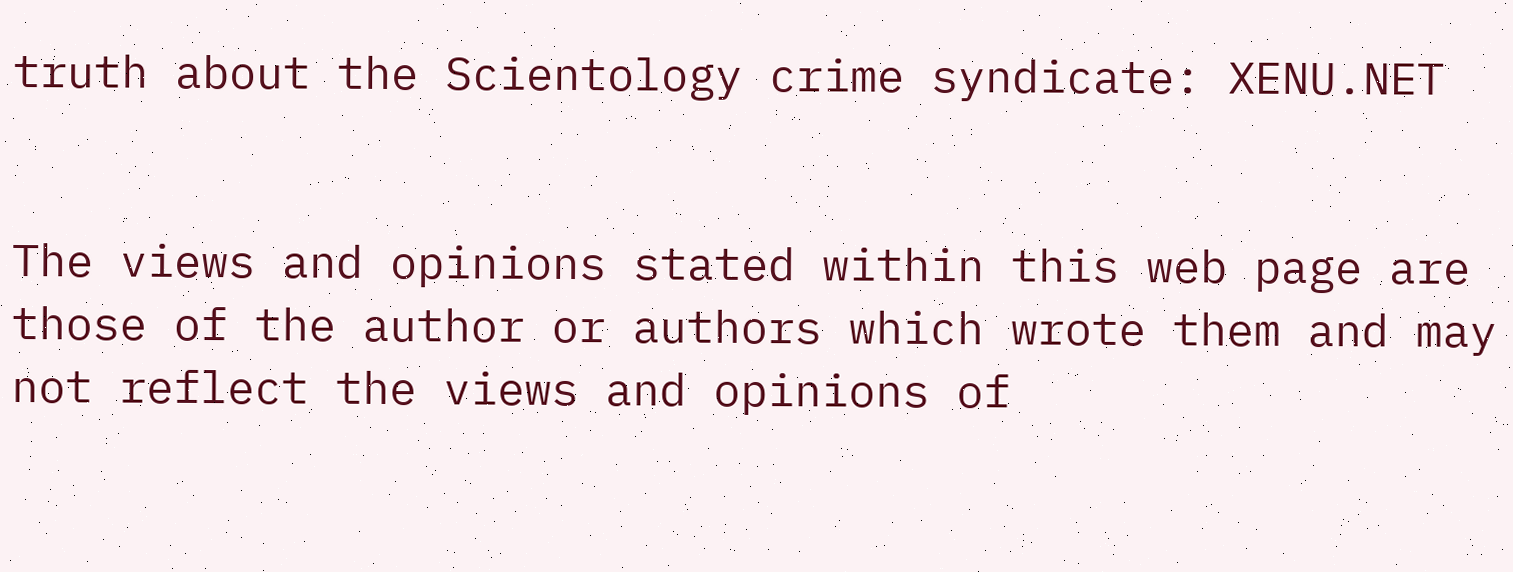truth about the Scientology crime syndicate: XENU.NET


The views and opinions stated within this web page are those of the author or authors which wrote them and may not reflect the views and opinions of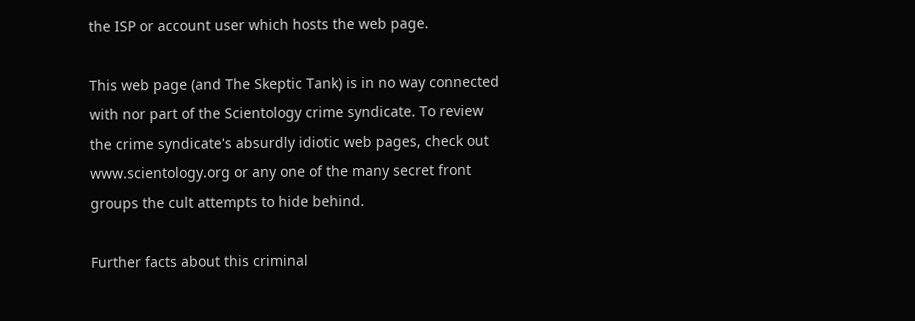the ISP or account user which hosts the web page.

This web page (and The Skeptic Tank) is in no way connected with nor part of the Scientology crime syndicate. To review the crime syndicate's absurdly idiotic web pages, check out www.scientology.org or any one of the many secret front groups the cult attempts to hide behind.

Further facts about this criminal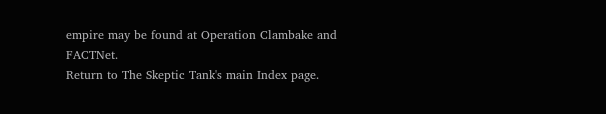empire may be found at Operation Clambake and FACTNet.
Return to The Skeptic Tank's main Index page.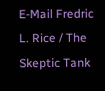E-Mail Fredric L. Rice / The Skeptic Tank